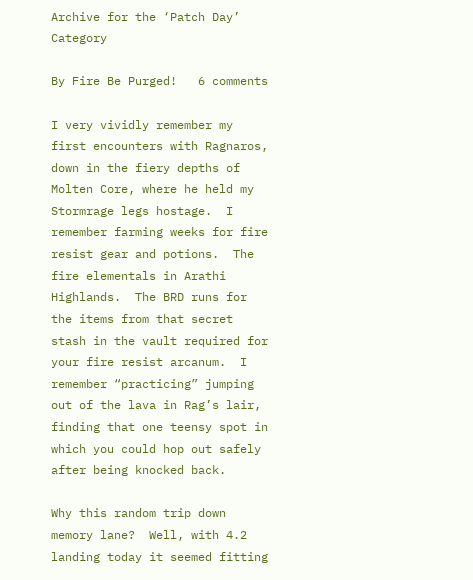Archive for the ‘Patch Day’ Category

By Fire Be Purged!   6 comments

I very vividly remember my first encounters with Ragnaros, down in the fiery depths of Molten Core, where he held my Stormrage legs hostage.  I remember farming weeks for fire resist gear and potions.  The fire elementals in Arathi Highlands.  The BRD runs for the items from that secret stash in the vault required for your fire resist arcanum.  I remember “practicing” jumping out of the lava in Rag’s lair, finding that one teensy spot in which you could hop out safely after being knocked back.

Why this random trip down memory lane?  Well, with 4.2 landing today it seemed fitting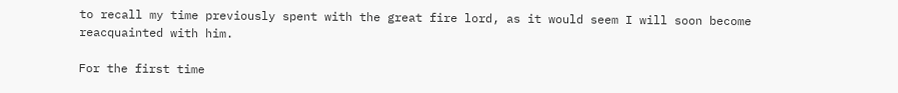to recall my time previously spent with the great fire lord, as it would seem I will soon become reacquainted with him.

For the first time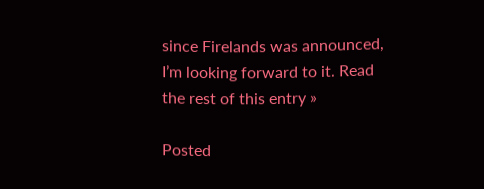since Firelands was announced, I’m looking forward to it. Read the rest of this entry »

Posted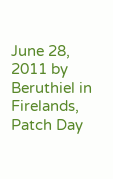June 28, 2011 by Beruthiel in Firelands, Patch Day